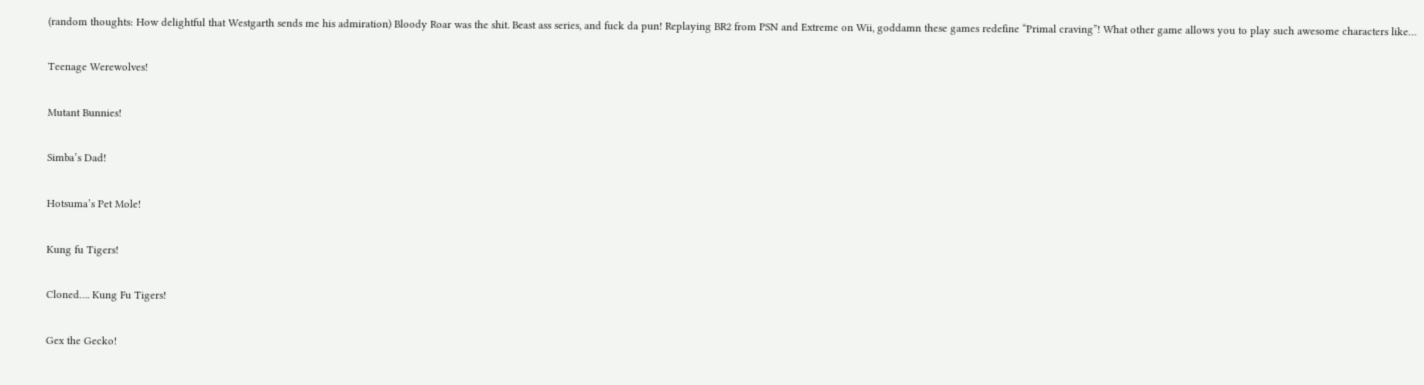(random thoughts: How delightful that Westgarth sends me his admiration) Bloody Roar was the shit. Beast ass series, and fuck da pun! Replaying BR2 from PSN and Extreme on Wii, goddamn these games redefine “Primal craving”! What other game allows you to play such awesome characters like…

Teenage Werewolves!

Mutant Bunnies!

Simba’s Dad!

Hotsuma’s Pet Mole!

Kung fu Tigers!

Cloned…. Kung Fu Tigers!

Gex the Gecko!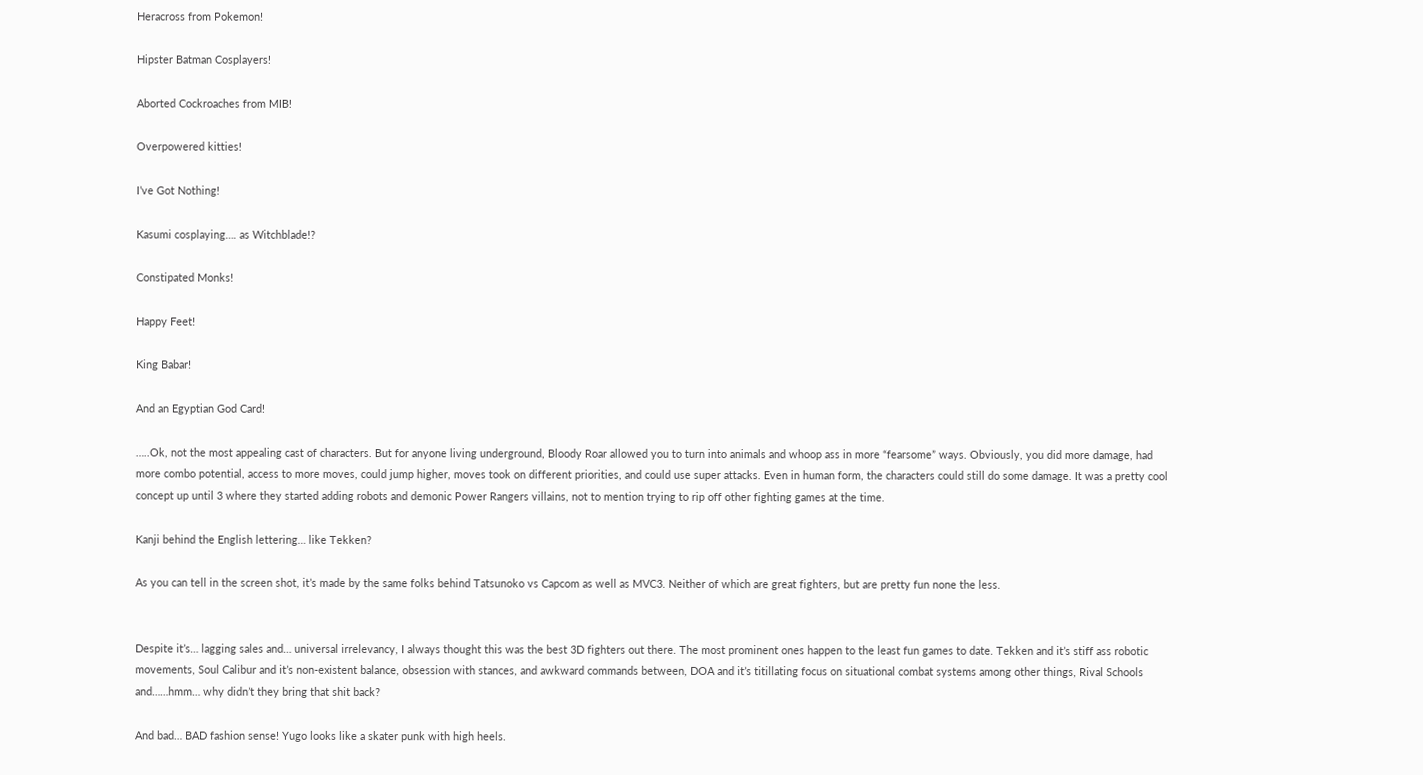Heracross from Pokemon!

Hipster Batman Cosplayers!

Aborted Cockroaches from MIB!

Overpowered kitties!

I’ve Got Nothing!

Kasumi cosplaying…. as Witchblade!?

Constipated Monks!

Happy Feet!

King Babar!

And an Egyptian God Card!

…..Ok, not the most appealing cast of characters. But for anyone living underground, Bloody Roar allowed you to turn into animals and whoop ass in more “fearsome” ways. Obviously, you did more damage, had more combo potential, access to more moves, could jump higher, moves took on different priorities, and could use super attacks. Even in human form, the characters could still do some damage. It was a pretty cool concept up until 3 where they started adding robots and demonic Power Rangers villains, not to mention trying to rip off other fighting games at the time.

Kanji behind the English lettering… like Tekken?

As you can tell in the screen shot, it’s made by the same folks behind Tatsunoko vs Capcom as well as MVC3. Neither of which are great fighters, but are pretty fun none the less.


Despite it’s… lagging sales and… universal irrelevancy, I always thought this was the best 3D fighters out there. The most prominent ones happen to the least fun games to date. Tekken and it’s stiff ass robotic movements, Soul Calibur and it’s non-existent balance, obsession with stances, and awkward commands between, DOA and it’s titillating focus on situational combat systems among other things, Rival Schools and……hmm… why didn’t they bring that shit back?

And bad… BAD fashion sense! Yugo looks like a skater punk with high heels.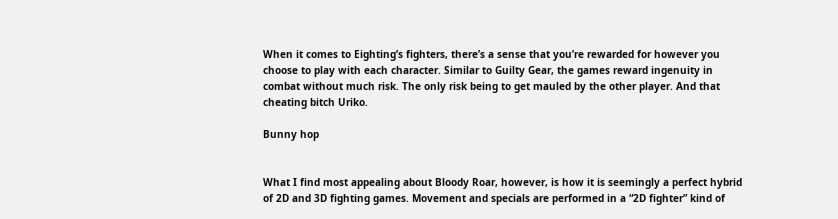When it comes to Eighting’s fighters, there’s a sense that you’re rewarded for however you choose to play with each character. Similar to Guilty Gear, the games reward ingenuity in combat without much risk. The only risk being to get mauled by the other player. And that cheating bitch Uriko.

Bunny hop


What I find most appealing about Bloody Roar, however, is how it is seemingly a perfect hybrid of 2D and 3D fighting games. Movement and specials are performed in a “2D fighter” kind of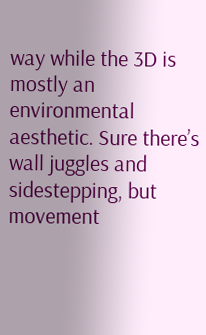way while the 3D is mostly an environmental aesthetic. Sure there’s wall juggles and sidestepping, but movement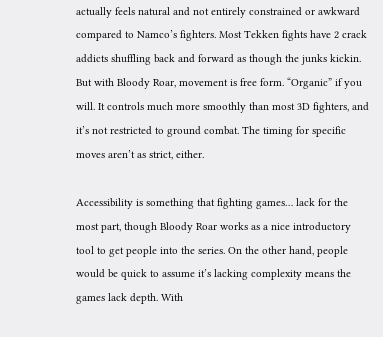actually feels natural and not entirely constrained or awkward compared to Namco’s fighters. Most Tekken fights have 2 crack addicts shuffling back and forward as though the junks kickin. But with Bloody Roar, movement is free form. “Organic” if you will. It controls much more smoothly than most 3D fighters, and it’s not restricted to ground combat. The timing for specific moves aren’t as strict, either.

Accessibility is something that fighting games… lack for the most part, though Bloody Roar works as a nice introductory tool to get people into the series. On the other hand, people would be quick to assume it’s lacking complexity means the games lack depth. With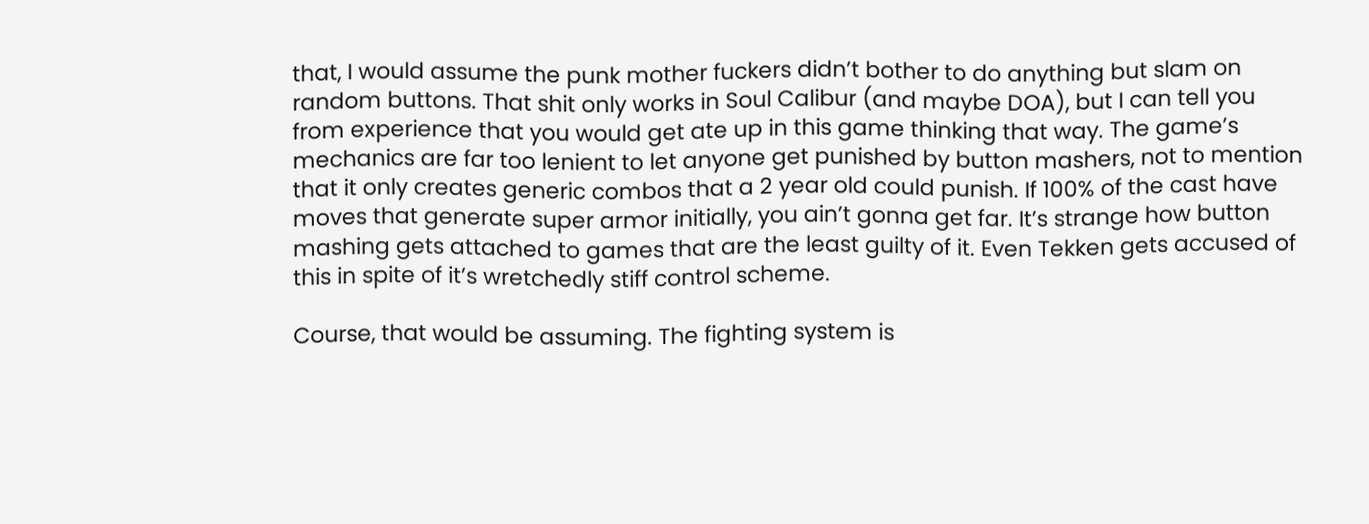that, I would assume the punk mother fuckers didn’t bother to do anything but slam on random buttons. That shit only works in Soul Calibur (and maybe DOA), but I can tell you from experience that you would get ate up in this game thinking that way. The game’s mechanics are far too lenient to let anyone get punished by button mashers, not to mention that it only creates generic combos that a 2 year old could punish. If 100% of the cast have moves that generate super armor initially, you ain’t gonna get far. It’s strange how button mashing gets attached to games that are the least guilty of it. Even Tekken gets accused of this in spite of it’s wretchedly stiff control scheme.

Course, that would be assuming. The fighting system is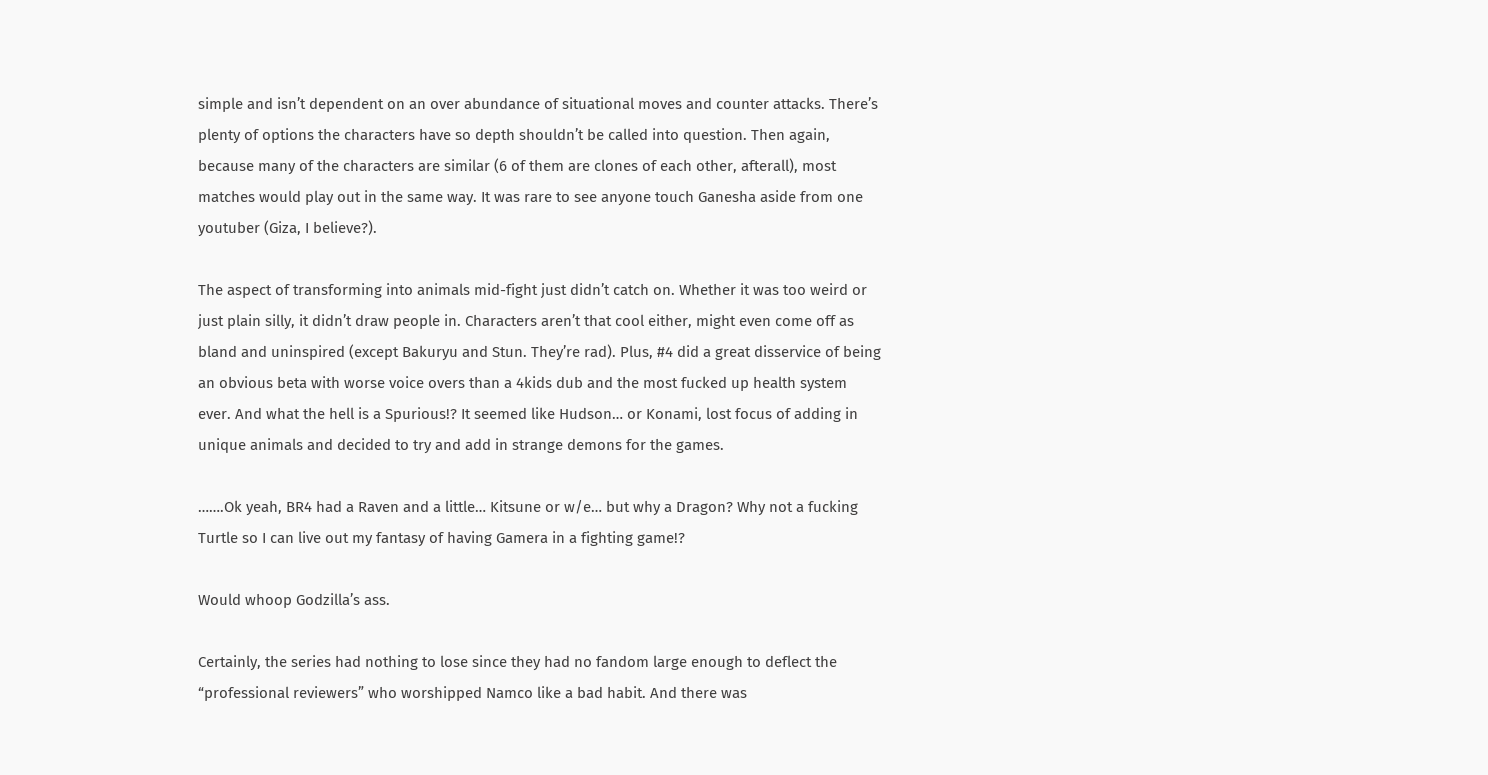simple and isn’t dependent on an over abundance of situational moves and counter attacks. There’s plenty of options the characters have so depth shouldn’t be called into question. Then again, because many of the characters are similar (6 of them are clones of each other, afterall), most matches would play out in the same way. It was rare to see anyone touch Ganesha aside from one youtuber (Giza, I believe?).

The aspect of transforming into animals mid-fight just didn’t catch on. Whether it was too weird or just plain silly, it didn’t draw people in. Characters aren’t that cool either, might even come off as bland and uninspired (except Bakuryu and Stun. They’re rad). Plus, #4 did a great disservice of being an obvious beta with worse voice overs than a 4kids dub and the most fucked up health system ever. And what the hell is a Spurious!? It seemed like Hudson… or Konami, lost focus of adding in unique animals and decided to try and add in strange demons for the games.

…….Ok yeah, BR4 had a Raven and a little… Kitsune or w/e… but why a Dragon? Why not a fucking Turtle so I can live out my fantasy of having Gamera in a fighting game!?

Would whoop Godzilla’s ass.

Certainly, the series had nothing to lose since they had no fandom large enough to deflect the “professional reviewers” who worshipped Namco like a bad habit. And there was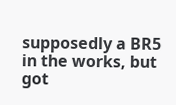supposedly a BR5 in the works, but got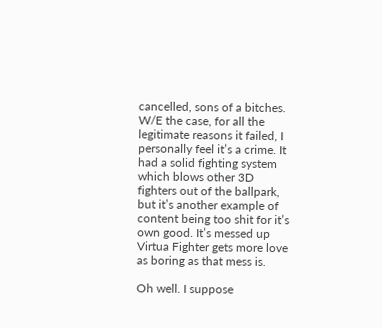cancelled, sons of a bitches. W/E the case, for all the legitimate reasons it failed, I personally feel it’s a crime. It had a solid fighting system which blows other 3D fighters out of the ballpark, but it’s another example of content being too shit for it’s own good. It’s messed up Virtua Fighter gets more love as boring as that mess is.

Oh well. I suppose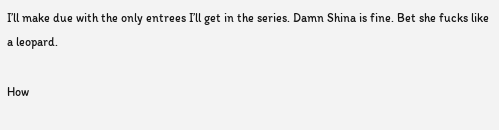I’ll make due with the only entrees I’ll get in the series. Damn Shina is fine. Bet she fucks like a leopard.

How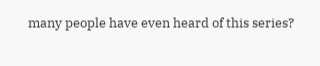many people have even heard of this series?